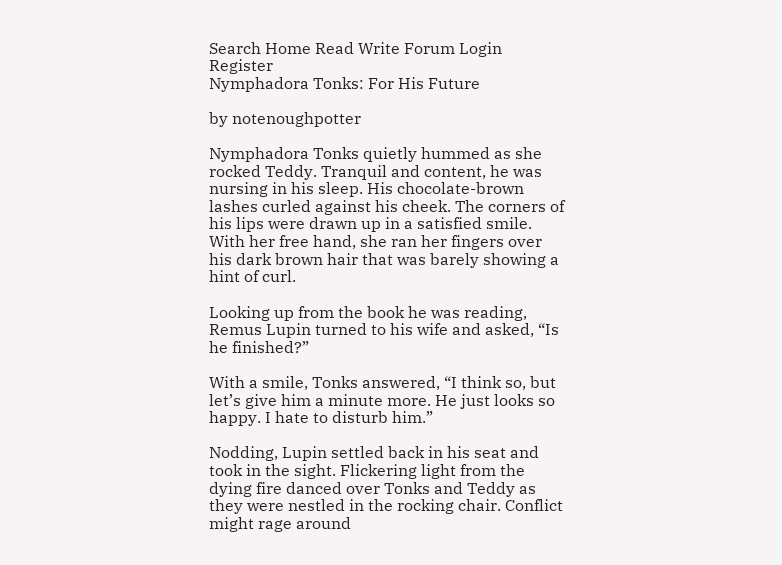Search Home Read Write Forum Login Register
Nymphadora Tonks: For His Future

by notenoughpotter

Nymphadora Tonks quietly hummed as she rocked Teddy. Tranquil and content, he was nursing in his sleep. His chocolate-brown lashes curled against his cheek. The corners of his lips were drawn up in a satisfied smile. With her free hand, she ran her fingers over his dark brown hair that was barely showing a hint of curl.

Looking up from the book he was reading, Remus Lupin turned to his wife and asked, “Is he finished?”

With a smile, Tonks answered, “I think so, but let’s give him a minute more. He just looks so happy. I hate to disturb him.”

Nodding, Lupin settled back in his seat and took in the sight. Flickering light from the dying fire danced over Tonks and Teddy as they were nestled in the rocking chair. Conflict might rage around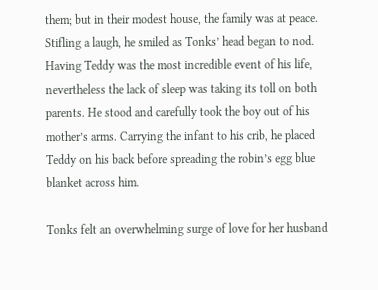them; but in their modest house, the family was at peace. Stifling a laugh, he smiled as Tonks’ head began to nod. Having Teddy was the most incredible event of his life, nevertheless the lack of sleep was taking its toll on both parents. He stood and carefully took the boy out of his mother’s arms. Carrying the infant to his crib, he placed Teddy on his back before spreading the robin’s egg blue blanket across him.

Tonks felt an overwhelming surge of love for her husband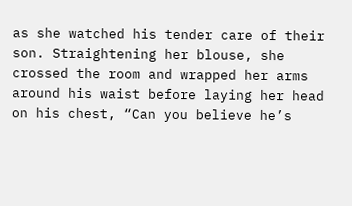as she watched his tender care of their son. Straightening her blouse, she crossed the room and wrapped her arms around his waist before laying her head on his chest, “Can you believe he’s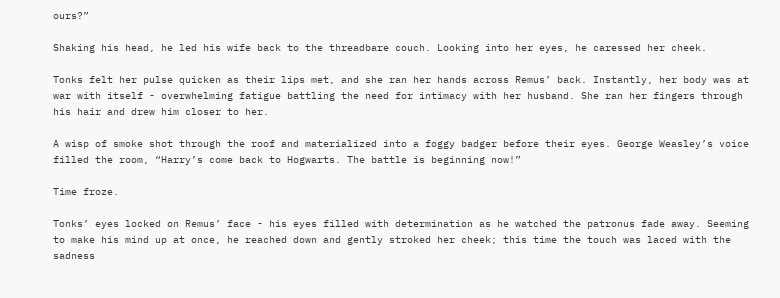ours?”

Shaking his head, he led his wife back to the threadbare couch. Looking into her eyes, he caressed her cheek.

Tonks felt her pulse quicken as their lips met, and she ran her hands across Remus’ back. Instantly, her body was at war with itself - overwhelming fatigue battling the need for intimacy with her husband. She ran her fingers through his hair and drew him closer to her.

A wisp of smoke shot through the roof and materialized into a foggy badger before their eyes. George Weasley’s voice filled the room, “Harry’s come back to Hogwarts. The battle is beginning now!”

Time froze.

Tonks’ eyes locked on Remus’ face - his eyes filled with determination as he watched the patronus fade away. Seeming to make his mind up at once, he reached down and gently stroked her cheek; this time the touch was laced with the sadness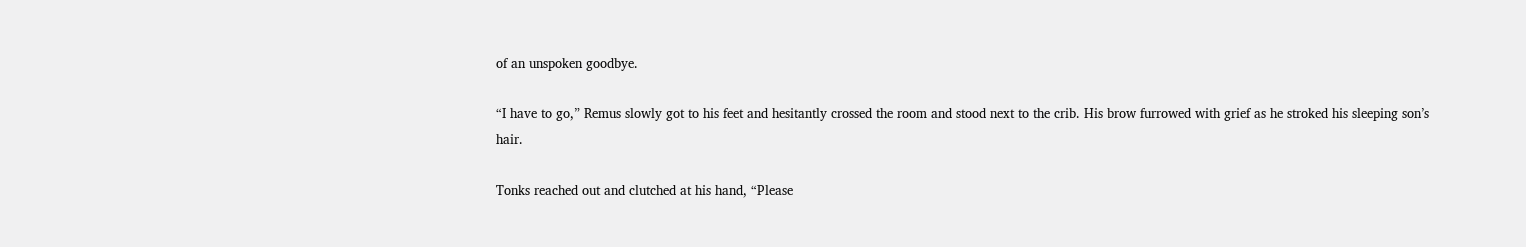of an unspoken goodbye.

“I have to go,” Remus slowly got to his feet and hesitantly crossed the room and stood next to the crib. His brow furrowed with grief as he stroked his sleeping son’s hair.

Tonks reached out and clutched at his hand, “Please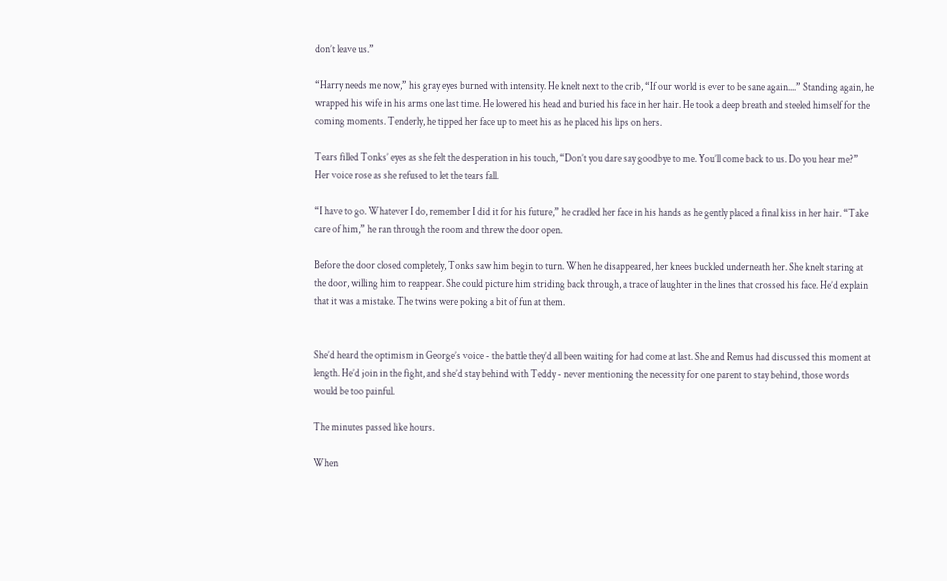don’t leave us.”

“Harry needs me now,” his gray eyes burned with intensity. He knelt next to the crib, “If our world is ever to be sane again....” Standing again, he wrapped his wife in his arms one last time. He lowered his head and buried his face in her hair. He took a deep breath and steeled himself for the coming moments. Tenderly, he tipped her face up to meet his as he placed his lips on hers.

Tears filled Tonks’ eyes as she felt the desperation in his touch, “Don’t you dare say goodbye to me. You’ll come back to us. Do you hear me?” Her voice rose as she refused to let the tears fall.

“I have to go. Whatever I do, remember I did it for his future,” he cradled her face in his hands as he gently placed a final kiss in her hair. “Take care of him,” he ran through the room and threw the door open.

Before the door closed completely, Tonks saw him begin to turn. When he disappeared, her knees buckled underneath her. She knelt staring at the door, willing him to reappear. She could picture him striding back through, a trace of laughter in the lines that crossed his face. He’d explain that it was a mistake. The twins were poking a bit of fun at them.


She’d heard the optimism in George’s voice - the battle they’d all been waiting for had come at last. She and Remus had discussed this moment at length. He’d join in the fight, and she’d stay behind with Teddy - never mentioning the necessity for one parent to stay behind, those words would be too painful.

The minutes passed like hours.

When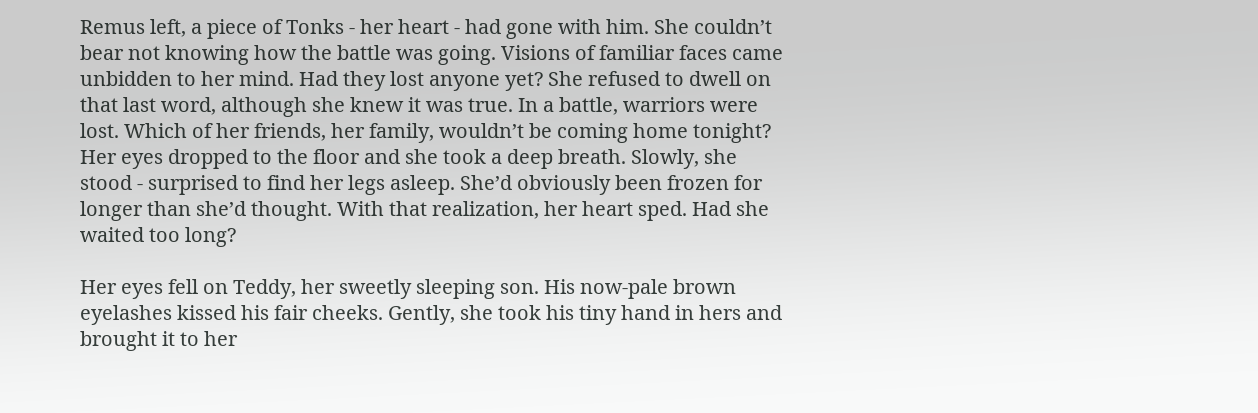Remus left, a piece of Tonks - her heart - had gone with him. She couldn’t bear not knowing how the battle was going. Visions of familiar faces came unbidden to her mind. Had they lost anyone yet? She refused to dwell on that last word, although she knew it was true. In a battle, warriors were lost. Which of her friends, her family, wouldn’t be coming home tonight? Her eyes dropped to the floor and she took a deep breath. Slowly, she stood - surprised to find her legs asleep. She’d obviously been frozen for longer than she’d thought. With that realization, her heart sped. Had she waited too long?

Her eyes fell on Teddy, her sweetly sleeping son. His now-pale brown eyelashes kissed his fair cheeks. Gently, she took his tiny hand in hers and brought it to her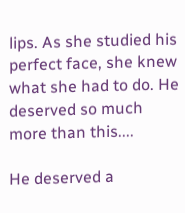lips. As she studied his perfect face, she knew what she had to do. He deserved so much more than this....

He deserved a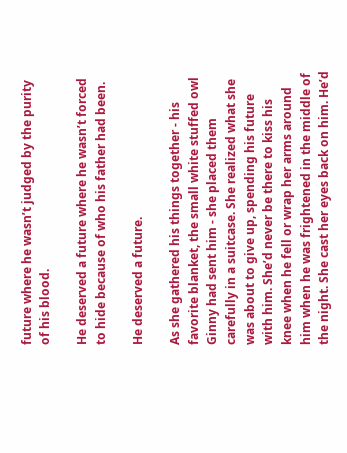future where he wasn’t judged by the purity of his blood.

He deserved a future where he wasn’t forced to hide because of who his father had been.

He deserved a future.

As she gathered his things together - his favorite blanket, the small white stuffed owl Ginny had sent him - she placed them carefully in a suitcase. She realized what she was about to give up, spending his future with him. She’d never be there to kiss his knee when he fell or wrap her arms around him when he was frightened in the middle of the night. She cast her eyes back on him. He’d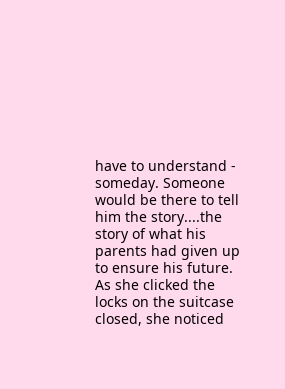have to understand - someday. Someone would be there to tell him the story....the story of what his parents had given up to ensure his future. As she clicked the locks on the suitcase closed, she noticed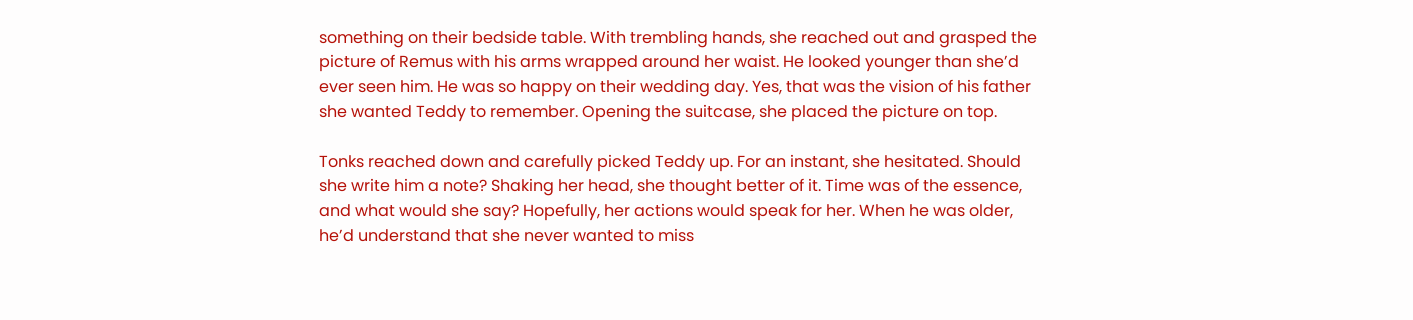something on their bedside table. With trembling hands, she reached out and grasped the picture of Remus with his arms wrapped around her waist. He looked younger than she’d ever seen him. He was so happy on their wedding day. Yes, that was the vision of his father she wanted Teddy to remember. Opening the suitcase, she placed the picture on top.

Tonks reached down and carefully picked Teddy up. For an instant, she hesitated. Should she write him a note? Shaking her head, she thought better of it. Time was of the essence, and what would she say? Hopefully, her actions would speak for her. When he was older, he’d understand that she never wanted to miss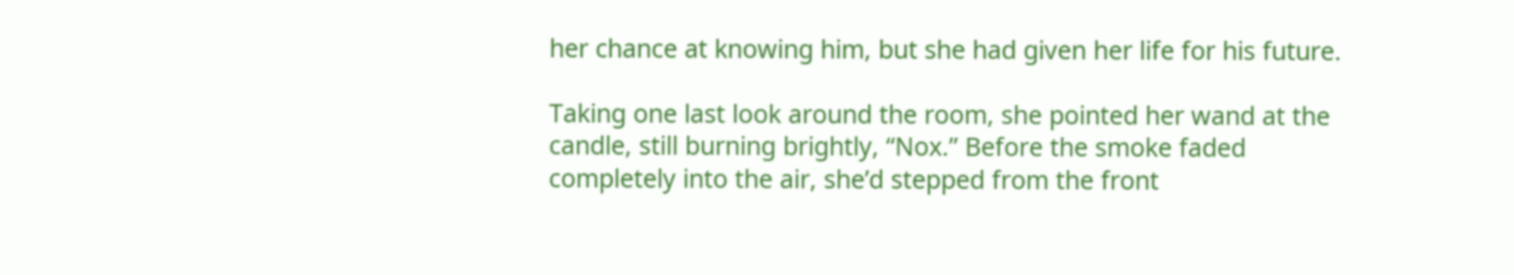her chance at knowing him, but she had given her life for his future.

Taking one last look around the room, she pointed her wand at the candle, still burning brightly, “Nox.” Before the smoke faded completely into the air, she’d stepped from the front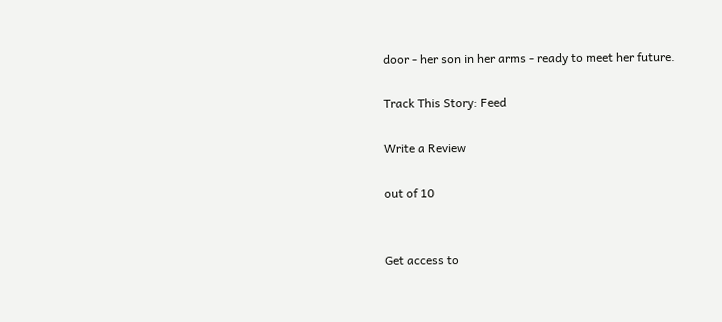door - her son in her arms - ready to meet her future.

Track This Story: Feed

Write a Review

out of 10


Get access to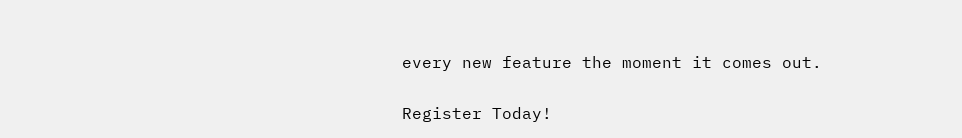every new feature the moment it comes out.

Register Today!